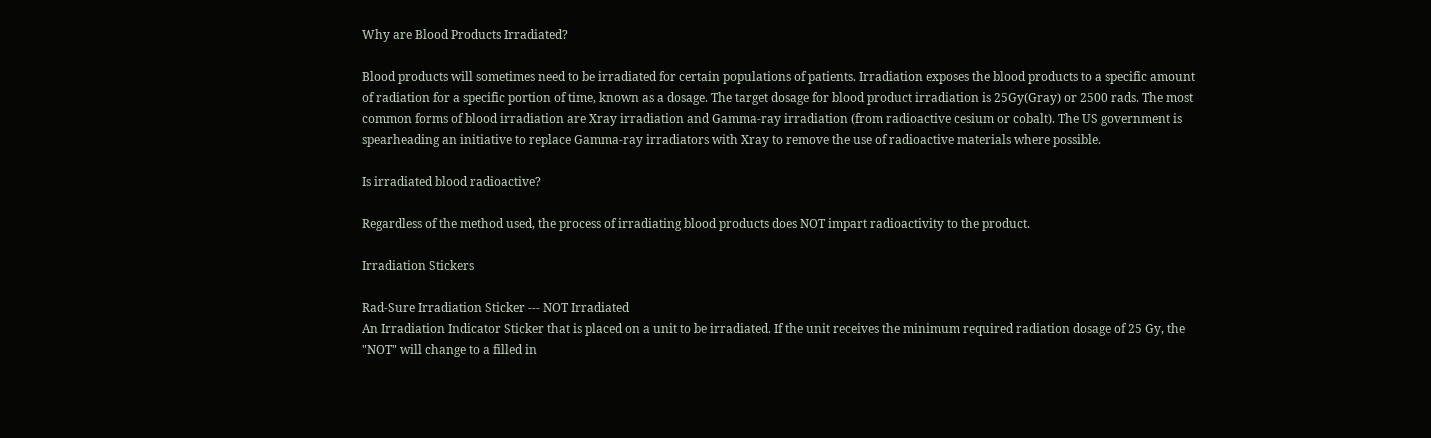Why are Blood Products Irradiated?

Blood products will sometimes need to be irradiated for certain populations of patients. Irradiation exposes the blood products to a specific amount of radiation for a specific portion of time, known as a dosage. The target dosage for blood product irradiation is 25Gy(Gray) or 2500 rads. The most common forms of blood irradiation are Xray irradiation and Gamma-ray irradiation (from radioactive cesium or cobalt). The US government is spearheading an initiative to replace Gamma-ray irradiators with Xray to remove the use of radioactive materials where possible.

Is irradiated blood radioactive?

Regardless of the method used, the process of irradiating blood products does NOT impart radioactivity to the product.

Irradiation Stickers

Rad-Sure Irradiation Sticker --- NOT Irradiated
An Irradiation Indicator Sticker that is placed on a unit to be irradiated. If the unit receives the minimum required radiation dosage of 25 Gy, the "NOT" will change to a filled in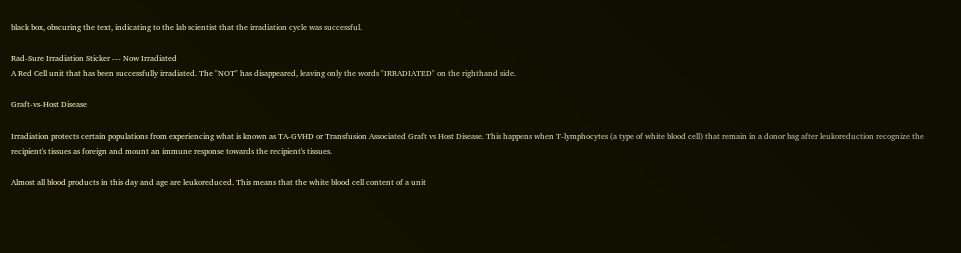black box, obscuring the text, indicating to the lab scientist that the irradiation cycle was successful.

Rad-Sure Irradiation Sticker --- Now Irradiated
A Red Cell unit that has been successfully irradiated. The "NOT" has disappeared, leaving only the words "IRRADIATED" on the righthand side.

Graft-vs-Host Disease

Irradiation protects certain populations from experiencing what is known as TA-GVHD or Transfusion Associated Graft vs Host Disease. This happens when T-lymphocytes (a type of white blood cell) that remain in a donor bag after leukoreduction recognize the recipient's tissues as foreign and mount an immune response towards the recipient's tissues.

Almost all blood products in this day and age are leukoreduced. This means that the white blood cell content of a unit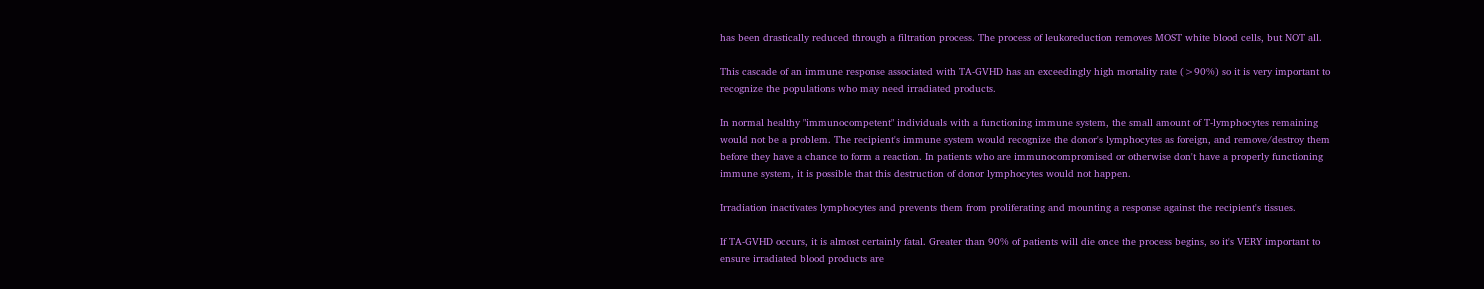has been drastically reduced through a filtration process. The process of leukoreduction removes MOST white blood cells, but NOT all.

This cascade of an immune response associated with TA-GVHD has an exceedingly high mortality rate (>90%) so it is very important to recognize the populations who may need irradiated products.

In normal healthy "immunocompetent" individuals with a functioning immune system, the small amount of T-lymphocytes remaining would not be a problem. The recipient's immune system would recognize the donor's lymphocytes as foreign, and remove/destroy them before they have a chance to form a reaction. In patients who are immunocompromised or otherwise don't have a properly functioning immune system, it is possible that this destruction of donor lymphocytes would not happen.

Irradiation inactivates lymphocytes and prevents them from proliferating and mounting a response against the recipient's tissues.

If TA-GVHD occurs, it is almost certainly fatal. Greater than 90% of patients will die once the process begins, so it's VERY important to ensure irradiated blood products are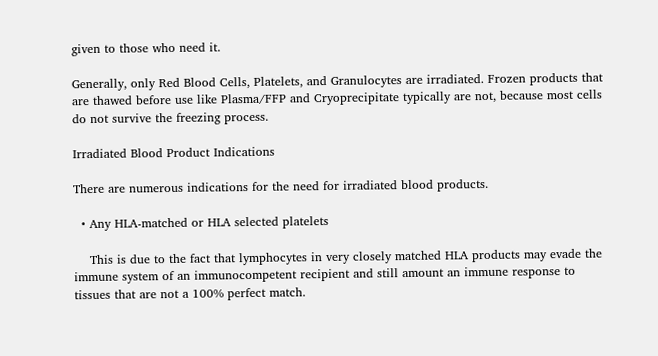given to those who need it.

Generally, only Red Blood Cells, Platelets, and Granulocytes are irradiated. Frozen products that are thawed before use like Plasma/FFP and Cryoprecipitate typically are not, because most cells do not survive the freezing process.

Irradiated Blood Product Indications

There are numerous indications for the need for irradiated blood products.

  • Any HLA-matched or HLA selected platelets

    This is due to the fact that lymphocytes in very closely matched HLA products may evade the immune system of an immunocompetent recipient and still amount an immune response to tissues that are not a 100% perfect match.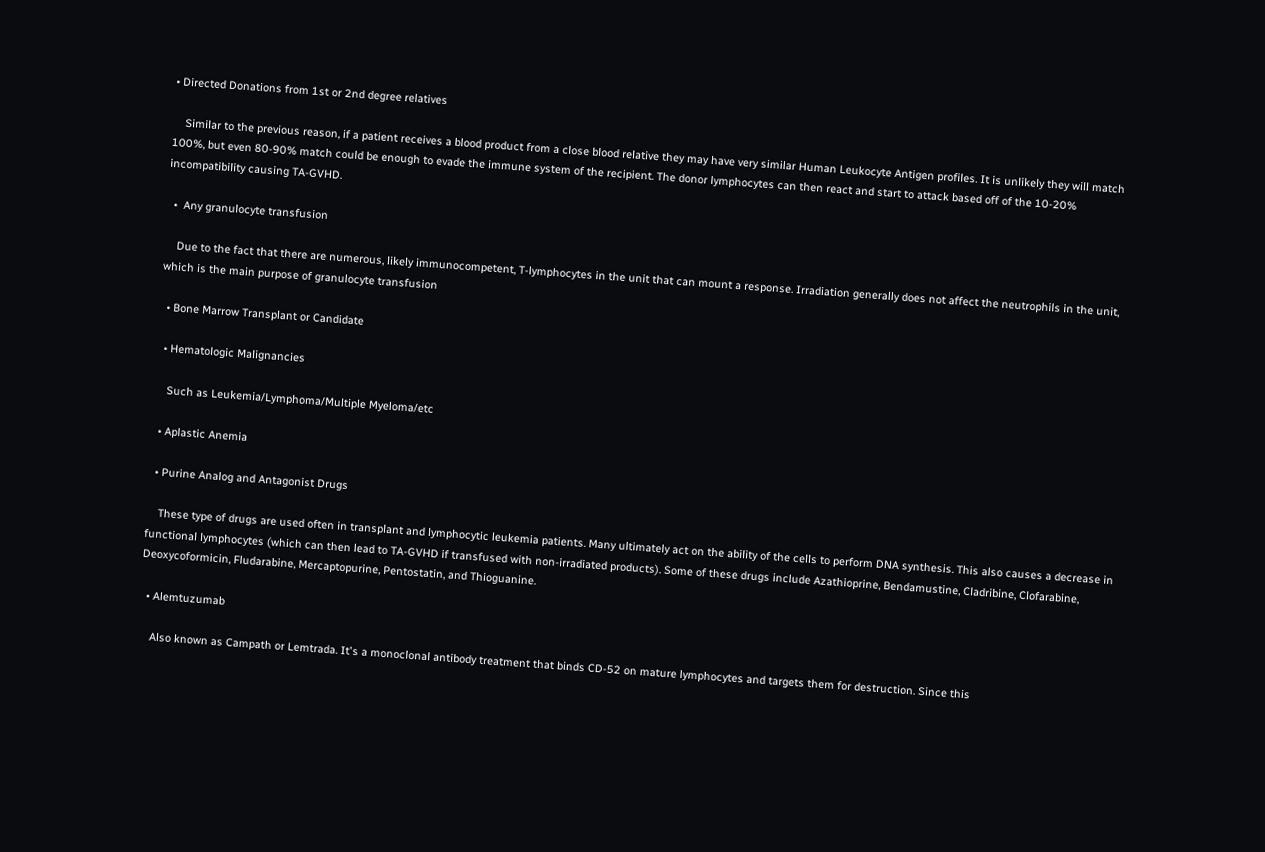• Directed Donations from 1st or 2nd degree relatives

    Similar to the previous reason, if a patient receives a blood product from a close blood relative they may have very similar Human Leukocyte Antigen profiles. It is unlikely they will match 100%, but even 80-90% match could be enough to evade the immune system of the recipient. The donor lymphocytes can then react and start to attack based off of the 10-20% incompatibility causing TA-GVHD.

  •  Any granulocyte transfusion

    Due to the fact that there are numerous, likely immunocompetent, T-lymphocytes in the unit that can mount a response. Irradiation generally does not affect the neutrophils in the unit, which is the main purpose of granulocyte transfusion

  • Bone Marrow Transplant or Candidate

  • Hematologic Malignancies

    Such as Leukemia/Lymphoma/Multiple Myeloma/etc

  • Aplastic Anemia

  • Purine Analog and Antagonist Drugs

    These type of drugs are used often in transplant and lymphocytic leukemia patients. Many ultimately act on the ability of the cells to perform DNA synthesis. This also causes a decrease in functional lymphocytes (which can then lead to TA-GVHD if transfused with non-irradiated products). Some of these drugs include Azathioprine, Bendamustine, Cladribine, Clofarabine, Deoxycoformicin, Fludarabine, Mercaptopurine, Pentostatin, and Thioguanine.

  • Alemtuzumab

    Also known as Campath or Lemtrada. It's a monoclonal antibody treatment that binds CD-52 on mature lymphocytes and targets them for destruction. Since this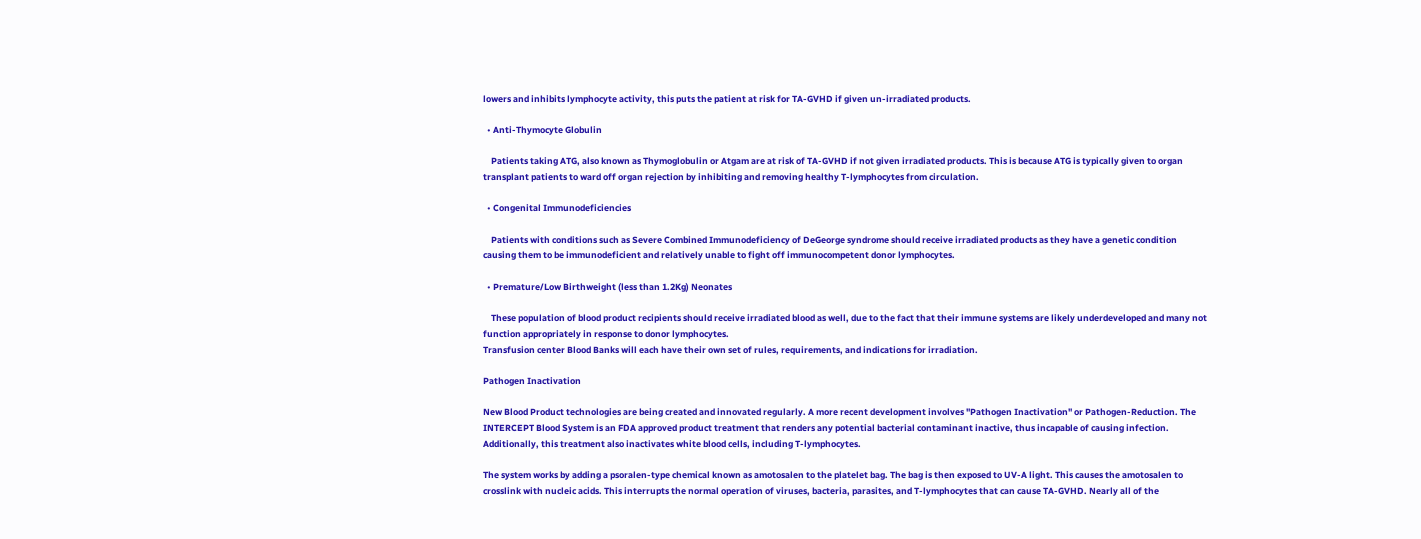lowers and inhibits lymphocyte activity, this puts the patient at risk for TA-GVHD if given un-irradiated products.

  • Anti-Thymocyte Globulin

    Patients taking ATG, also known as Thymoglobulin or Atgam are at risk of TA-GVHD if not given irradiated products. This is because ATG is typically given to organ transplant patients to ward off organ rejection by inhibiting and removing healthy T-lymphocytes from circulation.

  • Congenital Immunodeficiencies

    Patients with conditions such as Severe Combined Immunodeficiency of DeGeorge syndrome should receive irradiated products as they have a genetic condition causing them to be immunodeficient and relatively unable to fight off immunocompetent donor lymphocytes.

  • Premature/Low Birthweight (less than 1.2Kg) Neonates

    These population of blood product recipients should receive irradiated blood as well, due to the fact that their immune systems are likely underdeveloped and many not function appropriately in response to donor lymphocytes.
Transfusion center Blood Banks will each have their own set of rules, requirements, and indications for irradiation.

Pathogen Inactivation

New Blood Product technologies are being created and innovated regularly. A more recent development involves "Pathogen Inactivation" or Pathogen-Reduction. The INTERCEPT Blood System is an FDA approved product treatment that renders any potential bacterial contaminant inactive, thus incapable of causing infection. Additionally, this treatment also inactivates white blood cells, including T-lymphocytes.

The system works by adding a psoralen-type chemical known as amotosalen to the platelet bag. The bag is then exposed to UV-A light. This causes the amotosalen to crosslink with nucleic acids. This interrupts the normal operation of viruses, bacteria, parasites, and T-lymphocytes that can cause TA-GVHD. Nearly all of the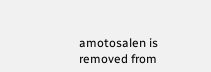amotosalen is removed from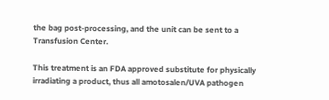the bag post-processing, and the unit can be sent to a Transfusion Center.

This treatment is an FDA approved substitute for physically irradiating a product, thus all amotosalen/UVA pathogen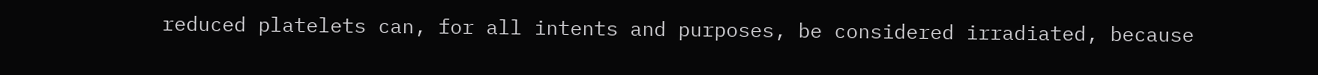reduced platelets can, for all intents and purposes, be considered irradiated, because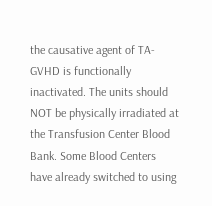the causative agent of TA-GVHD is functionally inactivated. The units should NOT be physically irradiated at the Transfusion Center Blood Bank. Some Blood Centers have already switched to using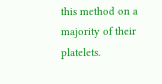this method on a majority of their platelets.